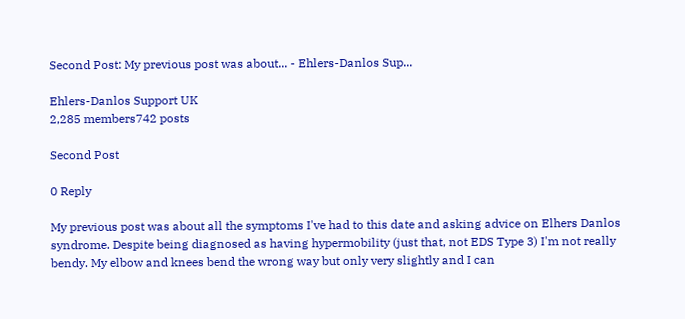Second Post: My previous post was about... - Ehlers-Danlos Sup...

Ehlers-Danlos Support UK
2,285 members742 posts

Second Post

0 Reply

My previous post was about all the symptoms I've had to this date and asking advice on Elhers Danlos syndrome. Despite being diagnosed as having hypermobility (just that, not EDS Type 3) I'm not really bendy. My elbow and knees bend the wrong way but only very slightly and I can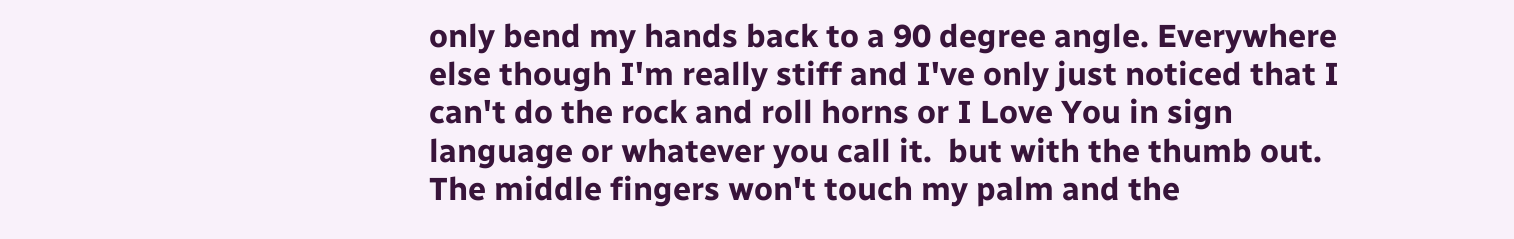only bend my hands back to a 90 degree angle. Everywhere else though I'm really stiff and I've only just noticed that I can't do the rock and roll horns or I Love You in sign language or whatever you call it.  but with the thumb out. The middle fingers won't touch my palm and the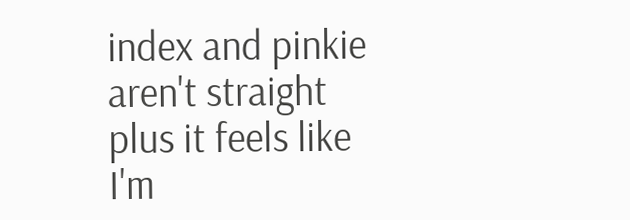index and pinkie aren't straight plus it feels like I'm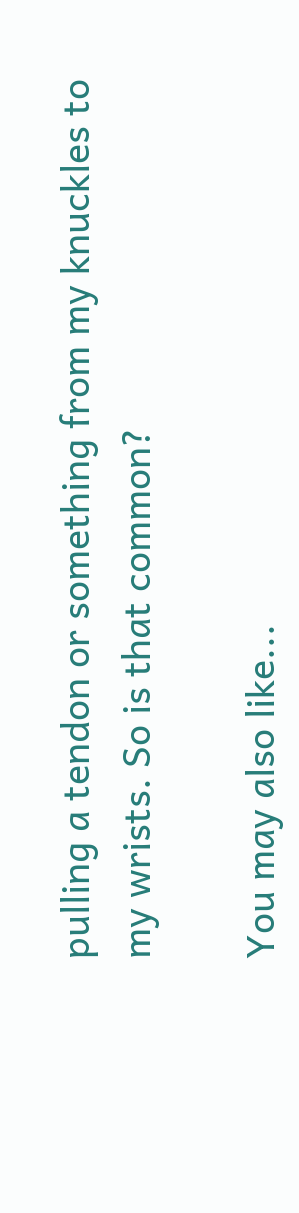pulling a tendon or something from my knuckles to my wrists. So is that common?

You may also like...